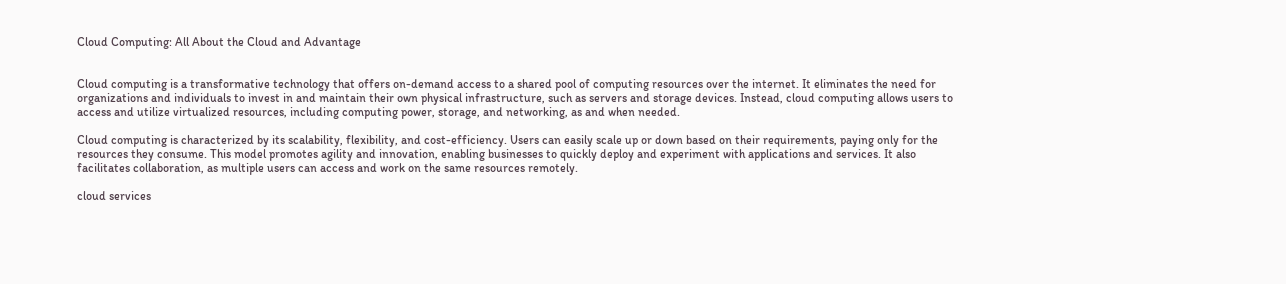Cloud Computing: All About the Cloud and Advantage


Cloud computing is a transformative technology that offers on-demand access to a shared pool of computing resources over the internet. It eliminates the need for organizations and individuals to invest in and maintain their own physical infrastructure, such as servers and storage devices. Instead, cloud computing allows users to access and utilize virtualized resources, including computing power, storage, and networking, as and when needed.

Cloud computing is characterized by its scalability, flexibility, and cost-efficiency. Users can easily scale up or down based on their requirements, paying only for the resources they consume. This model promotes agility and innovation, enabling businesses to quickly deploy and experiment with applications and services. It also facilitates collaboration, as multiple users can access and work on the same resources remotely.

cloud services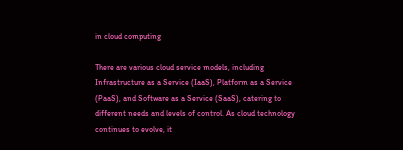in cloud computing

There are various cloud service models, including Infrastructure as a Service (IaaS), Platform as a Service (PaaS), and Software as a Service (SaaS), catering to different needs and levels of control. As cloud technology continues to evolve, it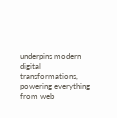underpins modern digital transformations, powering everything from web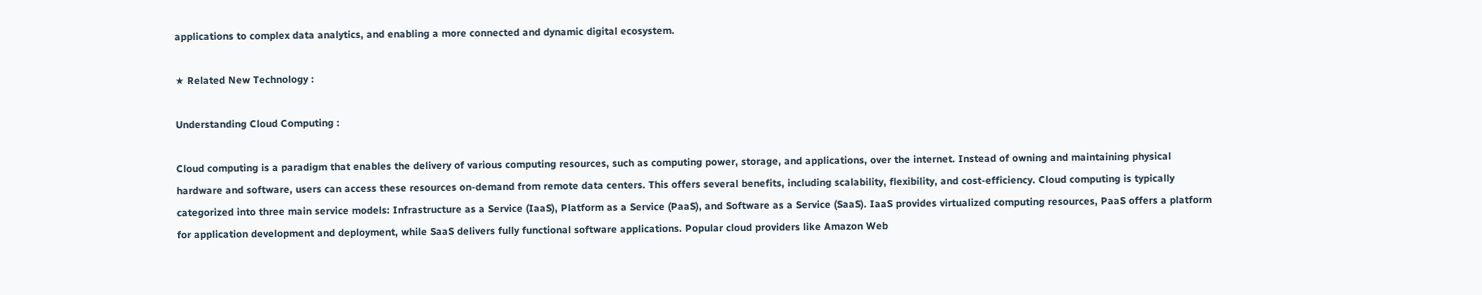applications to complex data analytics, and enabling a more connected and dynamic digital ecosystem.

★ Related New Technology :

Understanding Cloud Computing :

Cloud computing is a paradigm that enables the delivery of various computing resources, such as computing power, storage, and applications, over the internet. Instead of owning and maintaining physical hardware and software, users can access these resources on-demand from remote data centers. This offers several benefits, including scalability, flexibility, and cost-efficiency. Cloud computing is typically categorized into three main service models: Infrastructure as a Service (IaaS), Platform as a Service (PaaS), and Software as a Service (SaaS). IaaS provides virtualized computing resources, PaaS offers a platform for application development and deployment, while SaaS delivers fully functional software applications. Popular cloud providers like Amazon Web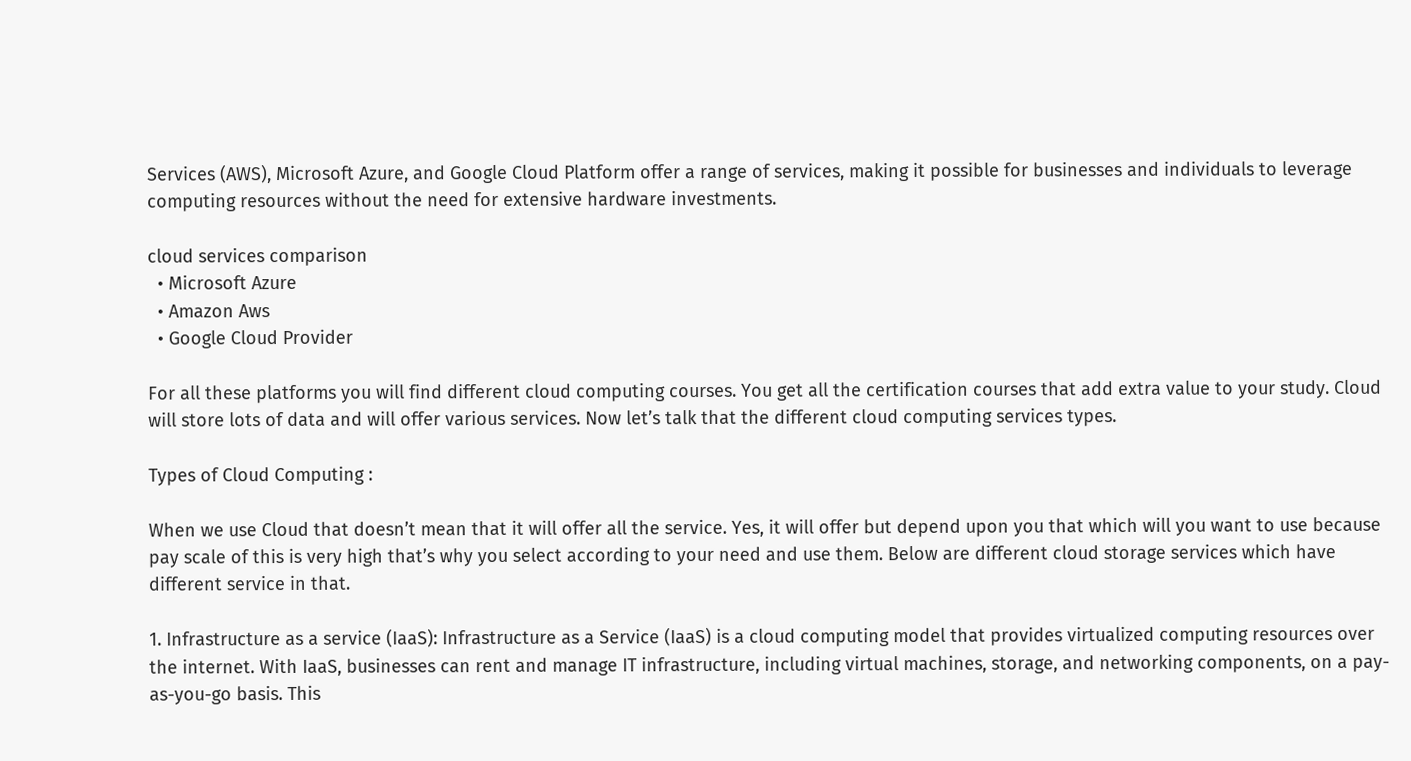Services (AWS), Microsoft Azure, and Google Cloud Platform offer a range of services, making it possible for businesses and individuals to leverage computing resources without the need for extensive hardware investments.

cloud services comparison
  • Microsoft Azure
  • Amazon Aws
  • Google Cloud Provider

For all these platforms you will find different cloud computing courses. You get all the certification courses that add extra value to your study. Cloud will store lots of data and will offer various services. Now let’s talk that the different cloud computing services types.

Types of Cloud Computing :

When we use Cloud that doesn’t mean that it will offer all the service. Yes, it will offer but depend upon you that which will you want to use because pay scale of this is very high that’s why you select according to your need and use them. Below are different cloud storage services which have different service in that.

1. Infrastructure as a service (IaaS): Infrastructure as a Service (IaaS) is a cloud computing model that provides virtualized computing resources over the internet. With IaaS, businesses can rent and manage IT infrastructure, including virtual machines, storage, and networking components, on a pay-as-you-go basis. This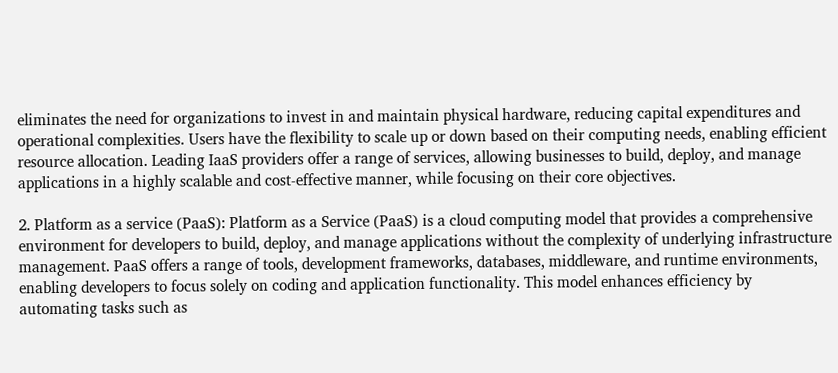eliminates the need for organizations to invest in and maintain physical hardware, reducing capital expenditures and operational complexities. Users have the flexibility to scale up or down based on their computing needs, enabling efficient resource allocation. Leading IaaS providers offer a range of services, allowing businesses to build, deploy, and manage applications in a highly scalable and cost-effective manner, while focusing on their core objectives.

2. Platform as a service (PaaS): Platform as a Service (PaaS) is a cloud computing model that provides a comprehensive environment for developers to build, deploy, and manage applications without the complexity of underlying infrastructure management. PaaS offers a range of tools, development frameworks, databases, middleware, and runtime environments, enabling developers to focus solely on coding and application functionality. This model enhances efficiency by automating tasks such as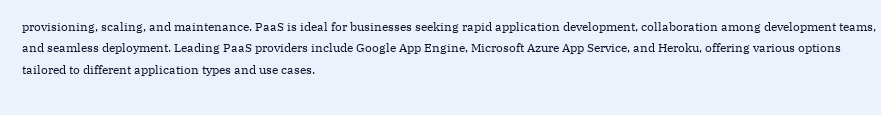provisioning, scaling, and maintenance. PaaS is ideal for businesses seeking rapid application development, collaboration among development teams, and seamless deployment. Leading PaaS providers include Google App Engine, Microsoft Azure App Service, and Heroku, offering various options tailored to different application types and use cases.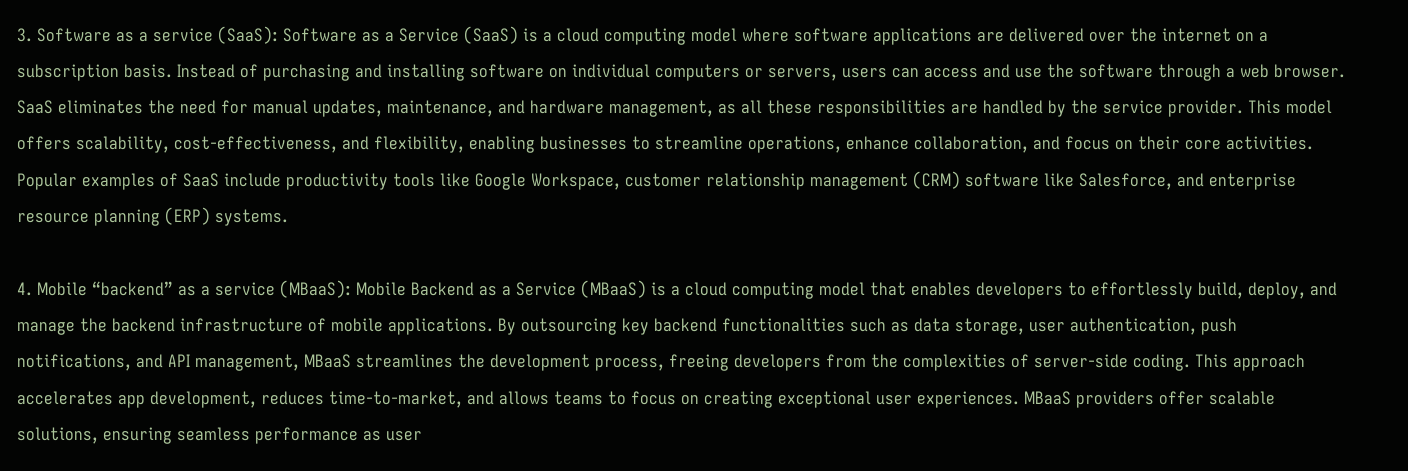3. Software as a service (SaaS): Software as a Service (SaaS) is a cloud computing model where software applications are delivered over the internet on a subscription basis. Instead of purchasing and installing software on individual computers or servers, users can access and use the software through a web browser. SaaS eliminates the need for manual updates, maintenance, and hardware management, as all these responsibilities are handled by the service provider. This model offers scalability, cost-effectiveness, and flexibility, enabling businesses to streamline operations, enhance collaboration, and focus on their core activities. Popular examples of SaaS include productivity tools like Google Workspace, customer relationship management (CRM) software like Salesforce, and enterprise resource planning (ERP) systems.

4. Mobile “backend” as a service (MBaaS): Mobile Backend as a Service (MBaaS) is a cloud computing model that enables developers to effortlessly build, deploy, and manage the backend infrastructure of mobile applications. By outsourcing key backend functionalities such as data storage, user authentication, push notifications, and API management, MBaaS streamlines the development process, freeing developers from the complexities of server-side coding. This approach accelerates app development, reduces time-to-market, and allows teams to focus on creating exceptional user experiences. MBaaS providers offer scalable solutions, ensuring seamless performance as user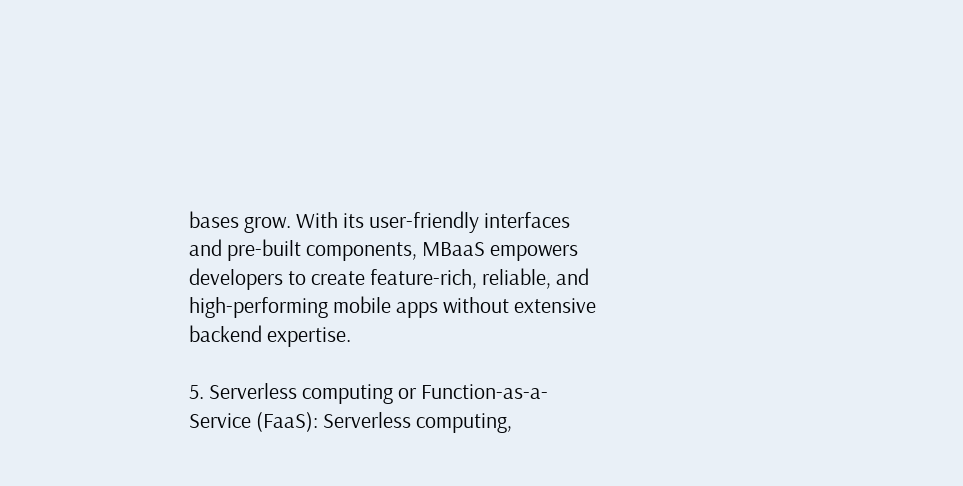bases grow. With its user-friendly interfaces and pre-built components, MBaaS empowers developers to create feature-rich, reliable, and high-performing mobile apps without extensive backend expertise.

5. Serverless computing or Function-as-a-Service (FaaS): Serverless computing,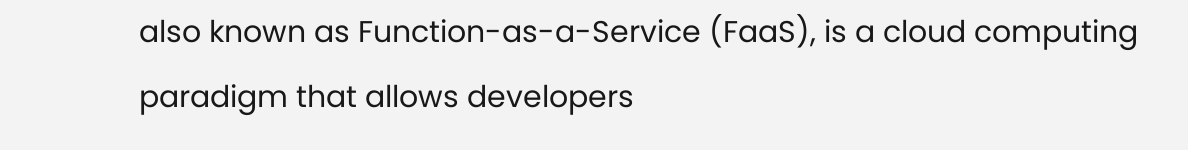also known as Function-as-a-Service (FaaS), is a cloud computing paradigm that allows developers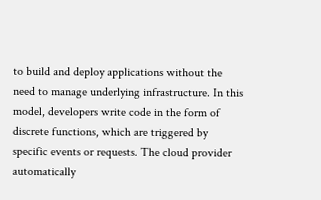to build and deploy applications without the need to manage underlying infrastructure. In this model, developers write code in the form of discrete functions, which are triggered by specific events or requests. The cloud provider automatically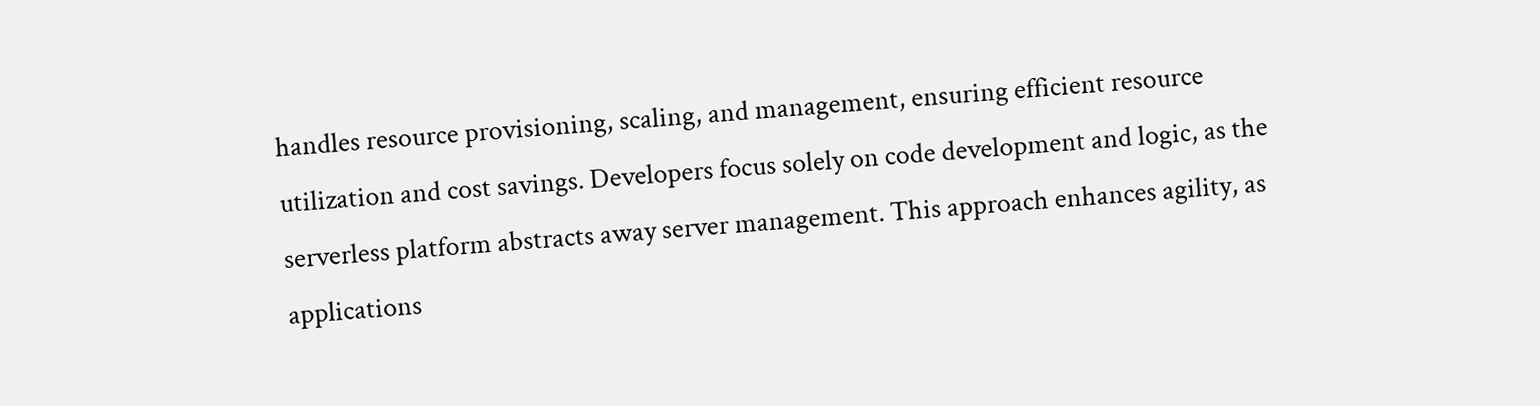handles resource provisioning, scaling, and management, ensuring efficient resource utilization and cost savings. Developers focus solely on code development and logic, as the serverless platform abstracts away server management. This approach enhances agility, as applications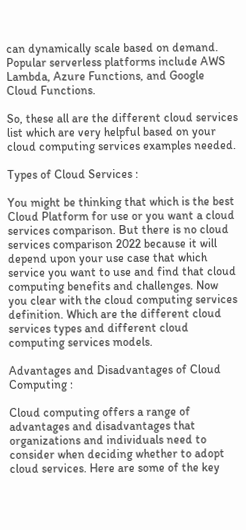can dynamically scale based on demand. Popular serverless platforms include AWS Lambda, Azure Functions, and Google Cloud Functions.

So, these all are the different cloud services list which are very helpful based on your cloud computing services examples needed.

Types of Cloud Services :

You might be thinking that which is the best Cloud Platform for use or you want a cloud services comparison. But there is no cloud services comparison 2022 because it will depend upon your use case that which service you want to use and find that cloud computing benefits and challenges. Now you clear with the cloud computing services definition. Which are the different cloud services types and different cloud computing services models.

Advantages and Disadvantages of Cloud Computing :

Cloud computing offers a range of advantages and disadvantages that organizations and individuals need to consider when deciding whether to adopt cloud services. Here are some of the key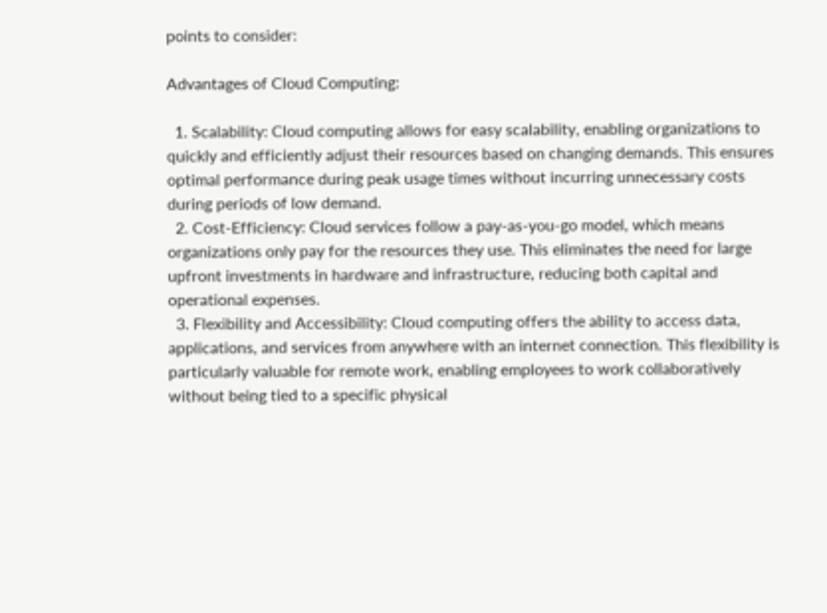points to consider:

Advantages of Cloud Computing:

  1. Scalability: Cloud computing allows for easy scalability, enabling organizations to quickly and efficiently adjust their resources based on changing demands. This ensures optimal performance during peak usage times without incurring unnecessary costs during periods of low demand.
  2. Cost-Efficiency: Cloud services follow a pay-as-you-go model, which means organizations only pay for the resources they use. This eliminates the need for large upfront investments in hardware and infrastructure, reducing both capital and operational expenses.
  3. Flexibility and Accessibility: Cloud computing offers the ability to access data, applications, and services from anywhere with an internet connection. This flexibility is particularly valuable for remote work, enabling employees to work collaboratively without being tied to a specific physical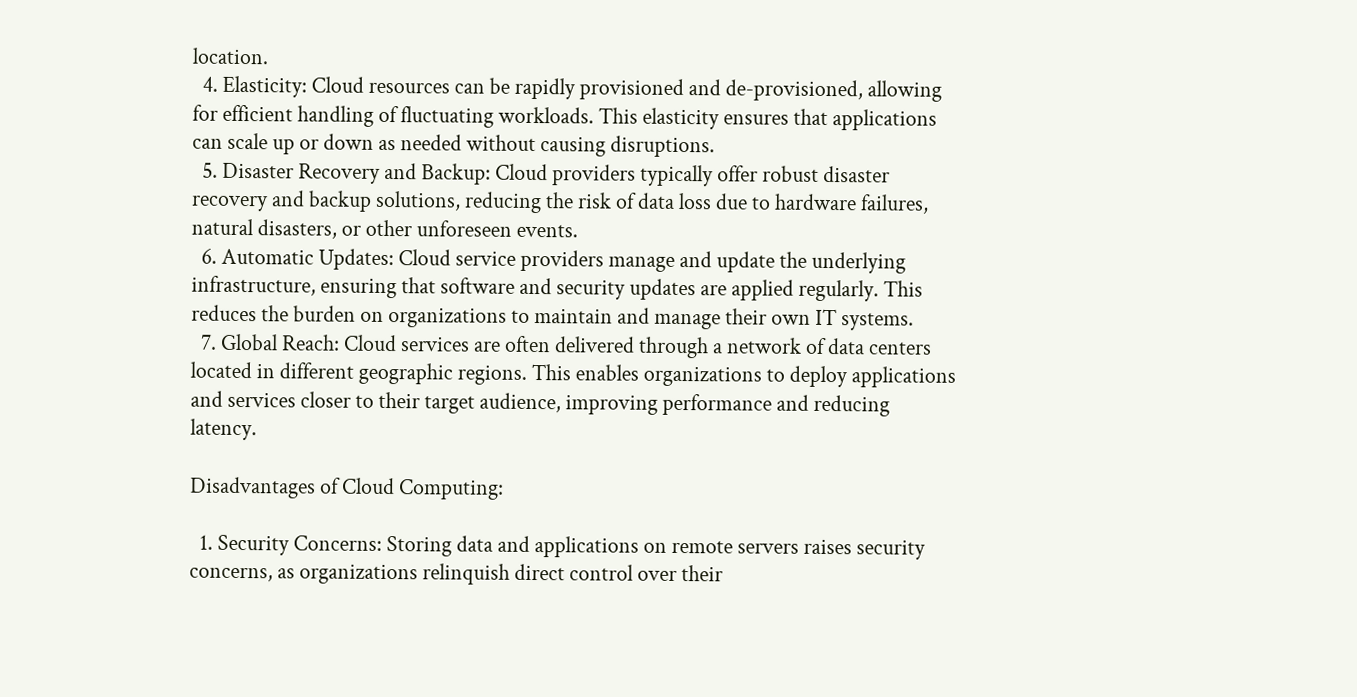location.
  4. Elasticity: Cloud resources can be rapidly provisioned and de-provisioned, allowing for efficient handling of fluctuating workloads. This elasticity ensures that applications can scale up or down as needed without causing disruptions.
  5. Disaster Recovery and Backup: Cloud providers typically offer robust disaster recovery and backup solutions, reducing the risk of data loss due to hardware failures, natural disasters, or other unforeseen events.
  6. Automatic Updates: Cloud service providers manage and update the underlying infrastructure, ensuring that software and security updates are applied regularly. This reduces the burden on organizations to maintain and manage their own IT systems.
  7. Global Reach: Cloud services are often delivered through a network of data centers located in different geographic regions. This enables organizations to deploy applications and services closer to their target audience, improving performance and reducing latency.

Disadvantages of Cloud Computing:

  1. Security Concerns: Storing data and applications on remote servers raises security concerns, as organizations relinquish direct control over their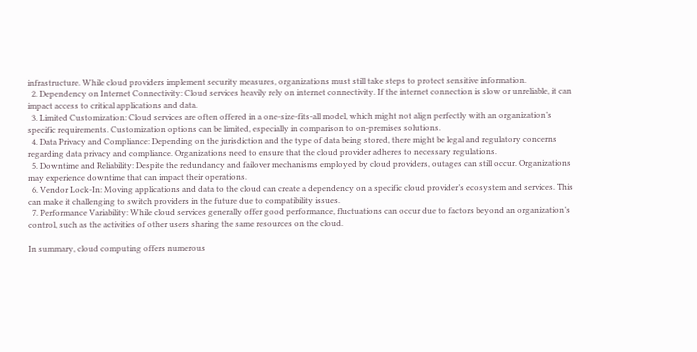infrastructure. While cloud providers implement security measures, organizations must still take steps to protect sensitive information.
  2. Dependency on Internet Connectivity: Cloud services heavily rely on internet connectivity. If the internet connection is slow or unreliable, it can impact access to critical applications and data.
  3. Limited Customization: Cloud services are often offered in a one-size-fits-all model, which might not align perfectly with an organization’s specific requirements. Customization options can be limited, especially in comparison to on-premises solutions.
  4. Data Privacy and Compliance: Depending on the jurisdiction and the type of data being stored, there might be legal and regulatory concerns regarding data privacy and compliance. Organizations need to ensure that the cloud provider adheres to necessary regulations.
  5. Downtime and Reliability: Despite the redundancy and failover mechanisms employed by cloud providers, outages can still occur. Organizations may experience downtime that can impact their operations.
  6. Vendor Lock-In: Moving applications and data to the cloud can create a dependency on a specific cloud provider’s ecosystem and services. This can make it challenging to switch providers in the future due to compatibility issues.
  7. Performance Variability: While cloud services generally offer good performance, fluctuations can occur due to factors beyond an organization’s control, such as the activities of other users sharing the same resources on the cloud.

In summary, cloud computing offers numerous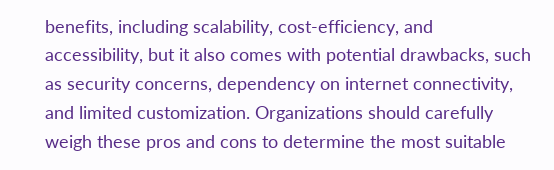benefits, including scalability, cost-efficiency, and accessibility, but it also comes with potential drawbacks, such as security concerns, dependency on internet connectivity, and limited customization. Organizations should carefully weigh these pros and cons to determine the most suitable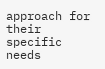approach for their specific needs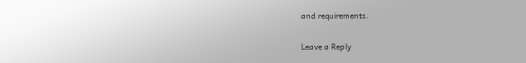and requirements.

Leave a Reply